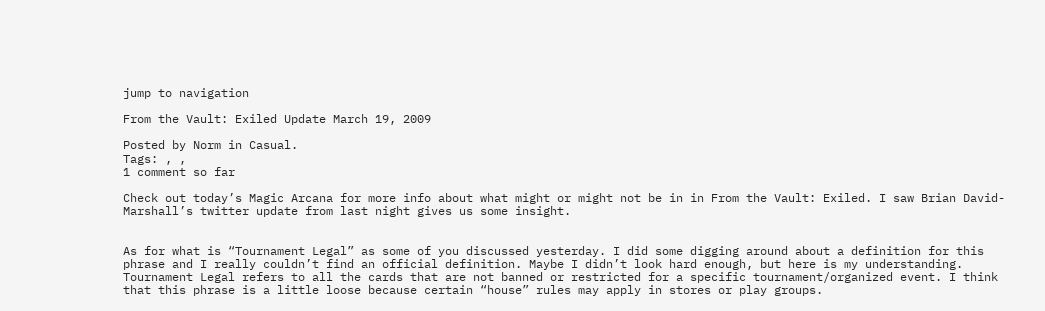jump to navigation

From the Vault: Exiled Update March 19, 2009

Posted by Norm in Casual.
Tags: , ,
1 comment so far

Check out today’s Magic Arcana for more info about what might or might not be in in From the Vault: Exiled. I saw Brian David-Marshall’s twitter update from last night gives us some insight.


As for what is “Tournament Legal” as some of you discussed yesterday. I did some digging around about a definition for this phrase and I really couldn’t find an official definition. Maybe I didn’t look hard enough, but here is my understanding. Tournament Legal refers to all the cards that are not banned or restricted for a specific tournament/organized event. I think that this phrase is a little loose because certain “house” rules may apply in stores or play groups.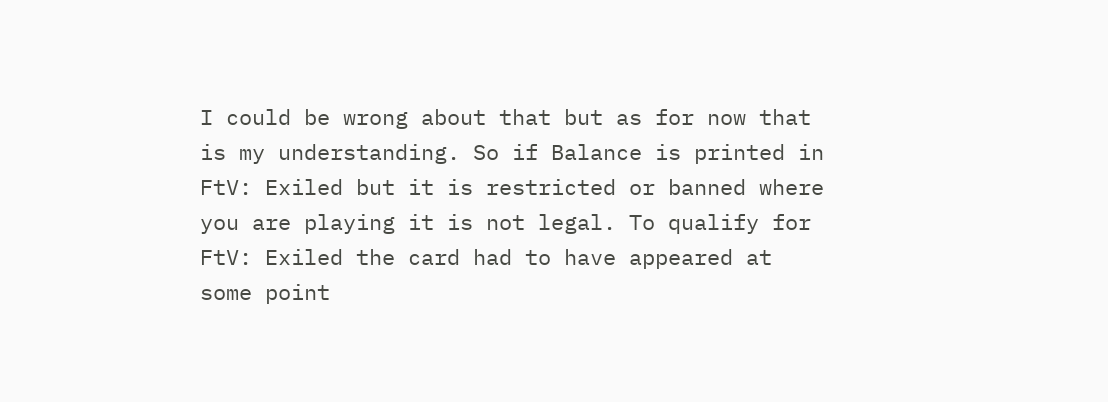I could be wrong about that but as for now that is my understanding. So if Balance is printed in FtV: Exiled but it is restricted or banned where you are playing it is not legal. To qualify for FtV: Exiled the card had to have appeared at some point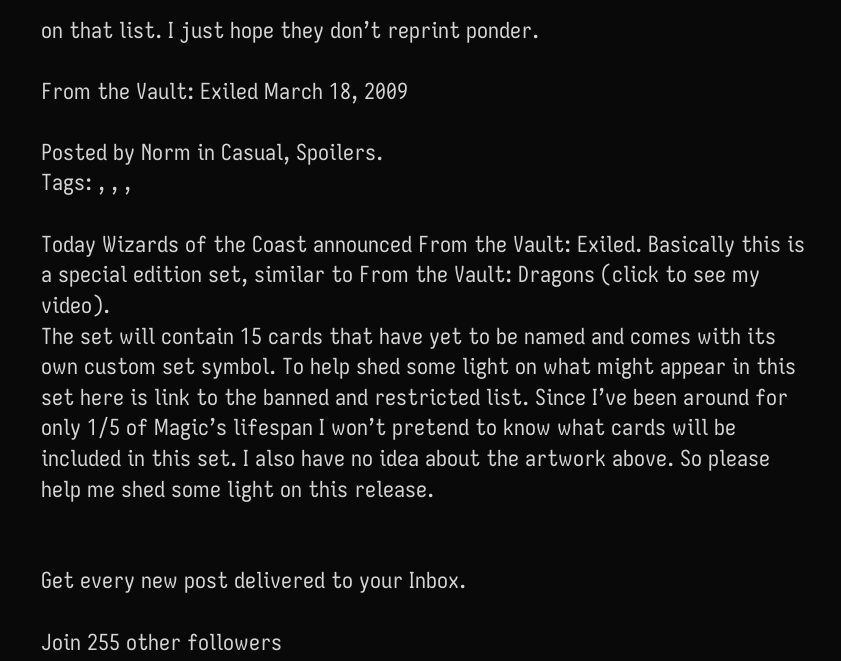on that list. I just hope they don’t reprint ponder.

From the Vault: Exiled March 18, 2009

Posted by Norm in Casual, Spoilers.
Tags: , , ,

Today Wizards of the Coast announced From the Vault: Exiled. Basically this is a special edition set, similar to From the Vault: Dragons (click to see my video).
The set will contain 15 cards that have yet to be named and comes with its own custom set symbol. To help shed some light on what might appear in this set here is link to the banned and restricted list. Since I’ve been around for only 1/5 of Magic’s lifespan I won’t pretend to know what cards will be included in this set. I also have no idea about the artwork above. So please help me shed some light on this release.


Get every new post delivered to your Inbox.

Join 255 other followers